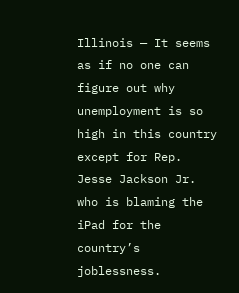Illinois — It seems as if no one can figure out why unemployment is so high in this country except for Rep. Jesse Jackson Jr. who is blaming the iPad for the country’s joblessness.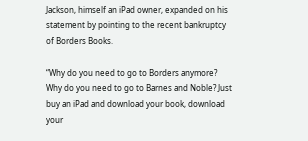Jackson, himself an iPad owner, expanded on his statement by pointing to the recent bankruptcy of Borders Books.

“Why do you need to go to Borders anymore? Why do you need to go to Barnes and Noble? Just buy an iPad and download your book, download your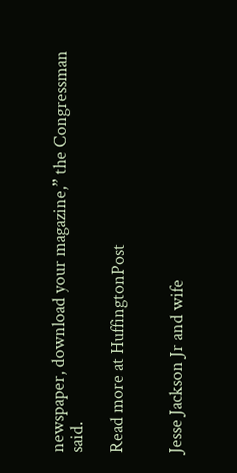newspaper, download your magazine,” the Congressman said.

Read more at HuffingtonPost


Jesse Jackson Jr and wife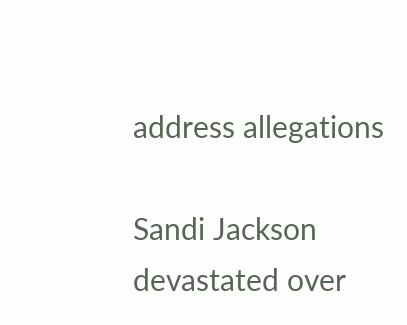address allegations

Sandi Jackson devastated over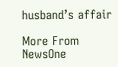husband’s affair

More From NewsOne